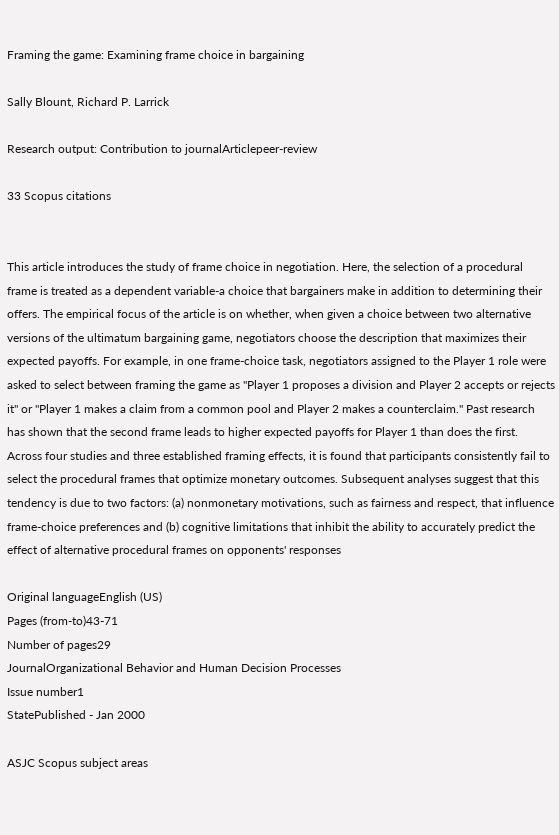Framing the game: Examining frame choice in bargaining

Sally Blount, Richard P. Larrick

Research output: Contribution to journalArticlepeer-review

33 Scopus citations


This article introduces the study of frame choice in negotiation. Here, the selection of a procedural frame is treated as a dependent variable-a choice that bargainers make in addition to determining their offers. The empirical focus of the article is on whether, when given a choice between two alternative versions of the ultimatum bargaining game, negotiators choose the description that maximizes their expected payoffs. For example, in one frame-choice task, negotiators assigned to the Player 1 role were asked to select between framing the game as "Player 1 proposes a division and Player 2 accepts or rejects it" or "Player 1 makes a claim from a common pool and Player 2 makes a counterclaim." Past research has shown that the second frame leads to higher expected payoffs for Player 1 than does the first. Across four studies and three established framing effects, it is found that participants consistently fail to select the procedural frames that optimize monetary outcomes. Subsequent analyses suggest that this tendency is due to two factors: (a) nonmonetary motivations, such as fairness and respect, that influence frame-choice preferences and (b) cognitive limitations that inhibit the ability to accurately predict the effect of alternative procedural frames on opponents' responses

Original languageEnglish (US)
Pages (from-to)43-71
Number of pages29
JournalOrganizational Behavior and Human Decision Processes
Issue number1
StatePublished - Jan 2000

ASJC Scopus subject areas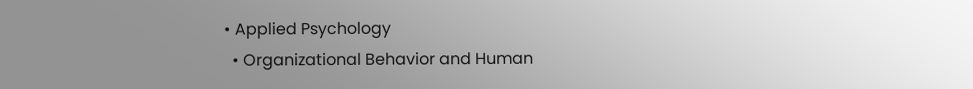• Applied Psychology
  • Organizational Behavior and Human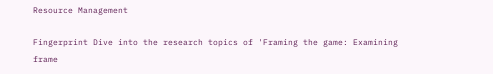Resource Management

Fingerprint Dive into the research topics of 'Framing the game: Examining frame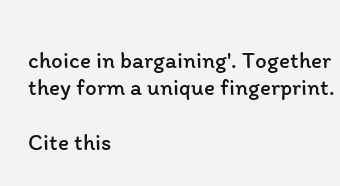choice in bargaining'. Together they form a unique fingerprint.

Cite this